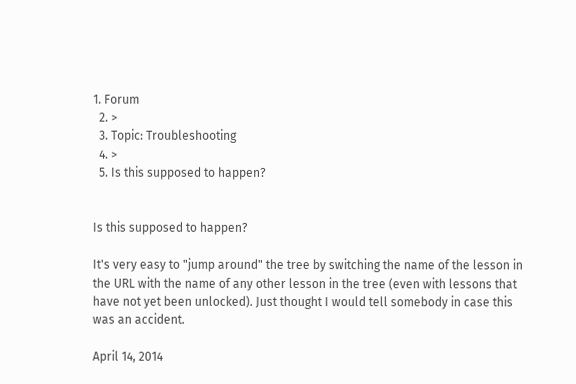1. Forum
  2. >
  3. Topic: Troubleshooting
  4. >
  5. Is this supposed to happen?


Is this supposed to happen?

It's very easy to "jump around" the tree by switching the name of the lesson in the URL with the name of any other lesson in the tree (even with lessons that have not yet been unlocked). Just thought I would tell somebody in case this was an accident.

April 14, 2014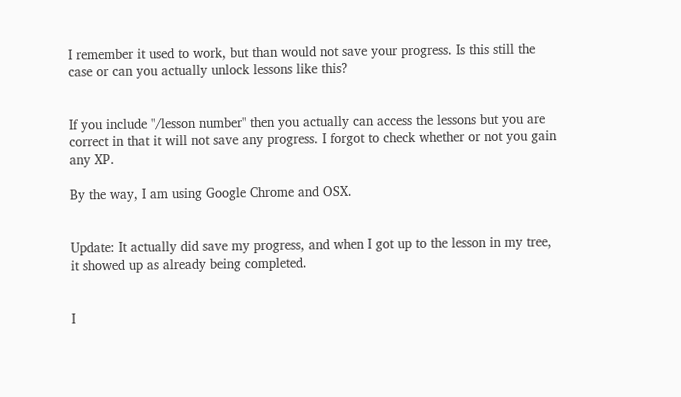I remember it used to work, but than would not save your progress. Is this still the case or can you actually unlock lessons like this?


If you include "/lesson number" then you actually can access the lessons but you are correct in that it will not save any progress. I forgot to check whether or not you gain any XP.

By the way, I am using Google Chrome and OSX.


Update: It actually did save my progress, and when I got up to the lesson in my tree, it showed up as already being completed.


I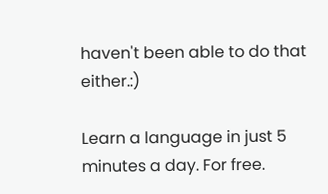haven't been able to do that either.:)

Learn a language in just 5 minutes a day. For free.